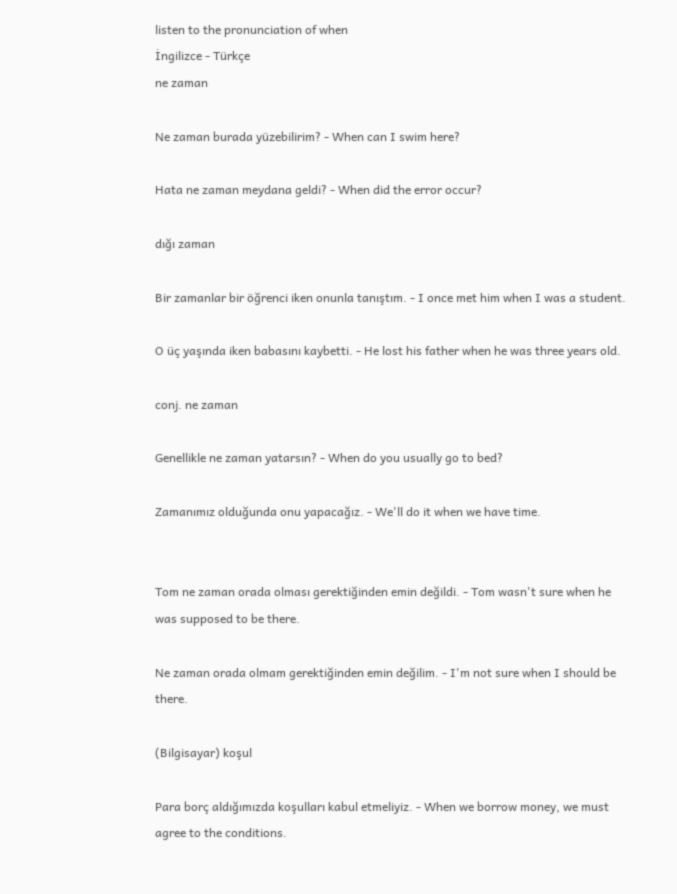listen to the pronunciation of when
İngilizce - Türkçe
ne zaman

Ne zaman burada yüzebilirim? - When can I swim here?

Hata ne zaman meydana geldi? - When did the error occur?

dığı zaman

Bir zamanlar bir öğrenci iken onunla tanıştım. - I once met him when I was a student.

O üç yaşında iken babasını kaybetti. - He lost his father when he was three years old.

conj. ne zaman

Genellikle ne zaman yatarsın? - When do you usually go to bed?

Zamanımız olduğunda onu yapacağız. - We'll do it when we have time.


Tom ne zaman orada olması gerektiğinden emin değildi. - Tom wasn't sure when he was supposed to be there.

Ne zaman orada olmam gerektiğinden emin değilim. - I'm not sure when I should be there.

(Bilgisayar) koşul

Para borç aldığımızda koşulları kabul etmeliyiz. - When we borrow money, we must agree to the conditions.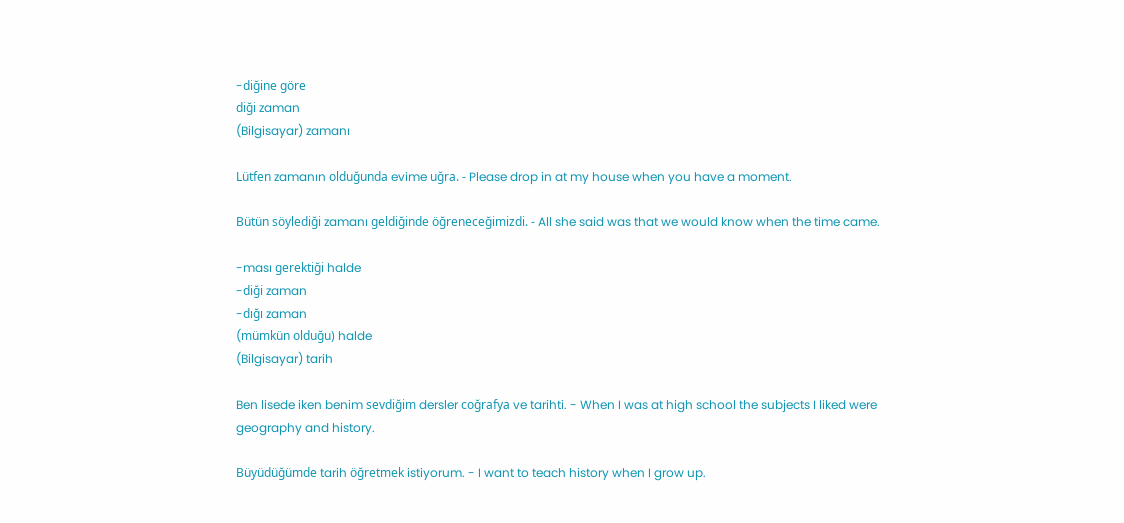-diğine göre
diği zaman
(Bilgisayar) zamanı

Lütfen zamanın olduğunda evime uğra. - Please drop in at my house when you have a moment.

Bütün söylediği zamanı geldiğinde öğreneceğimizdi. - All she said was that we would know when the time came.

-ması gerektiği halde
-diği zaman
-dığı zaman
(mümkün olduğu) halde
(Bilgisayar) tarih

Ben lisede iken benim sevdiğim dersler coğrafya ve tarihti. - When I was at high school the subjects I liked were geography and history.

Büyüdüğümde tarih öğretmek istiyorum. - I want to teach history when I grow up.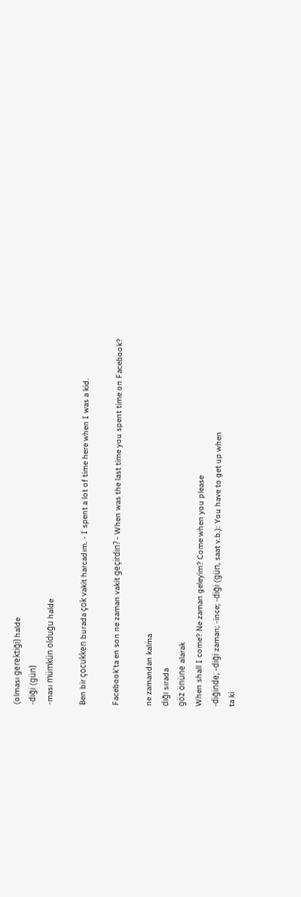(olması gerektiği) halde
-diği (gün)
-ması mümkün olduğu halde

Ben bir çocukken burada çok vakit harcadım. - I spent a lot of time here when I was a kid.

Facebook'ta en son ne zaman vakit geçirdin? - When was the last time you spent time on Facebook?

ne zamandan kalma
dığı sırada
göz önüne alarak
When shall I come? Ne zaman geleyim? Come when you please
-diğinde; -diği zaman; -ince; -diği (gün, saat v.b.): You have to get up when
ta ki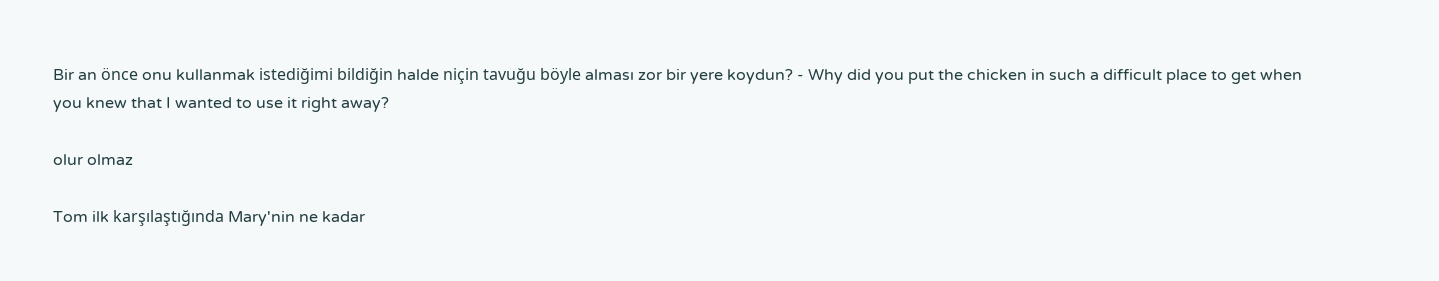Bir an önce onu kullanmak istediğimi bildiğin halde niçin tavuğu böyle alması zor bir yere koydun? - Why did you put the chicken in such a difficult place to get when you knew that I wanted to use it right away?

olur olmaz

Tom ilk karşılaştığında Mary'nin ne kadar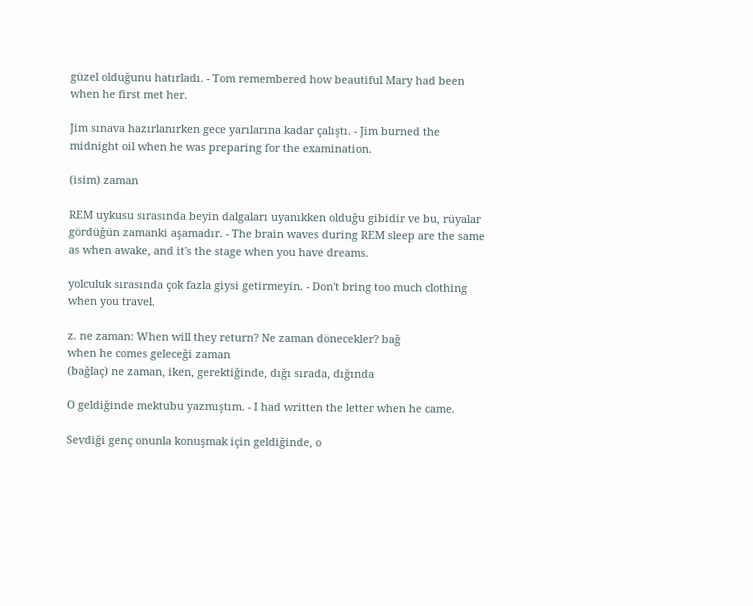güzel olduğunu hatırladı. - Tom remembered how beautiful Mary had been when he first met her.

Jim sınava hazırlanırken gece yarılarına kadar çalıştı. - Jim burned the midnight oil when he was preparing for the examination.

(isim) zaman

REM uykusu sırasında beyin dalgaları uyanıkken olduğu gibidir ve bu, rüyalar gördüğün zamanki aşamadır. - The brain waves during REM sleep are the same as when awake, and it's the stage when you have dreams.

yolculuk sırasında çok fazla giysi getirmeyin. - Don't bring too much clothing when you travel.

z. ne zaman: When will they return? Ne zaman dönecekler? bağ
when he comes geleceği zaman
(bağlaç) ne zaman, iken, gerektiğinde, dığı sırada, dığında

O geldiğinde mektubu yazmıştım. - I had written the letter when he came.

Sevdiği genç onunla konuşmak için geldiğinde, o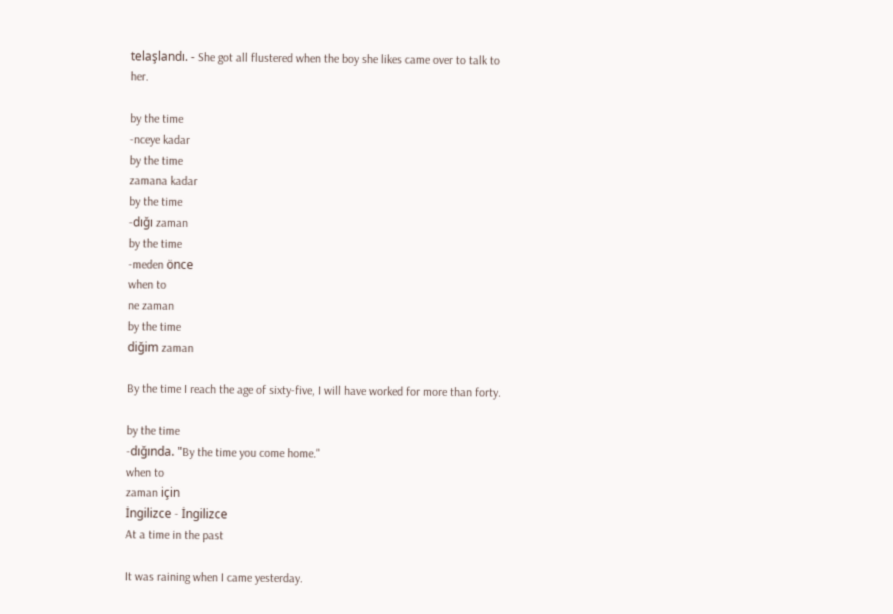telaşlandı. - She got all flustered when the boy she likes came over to talk to her.

by the time
-nceye kadar
by the time
zamana kadar
by the time
-dığı zaman
by the time
-meden önce
when to
ne zaman
by the time
diğim zaman

By the time I reach the age of sixty-five, I will have worked for more than forty.

by the time
-dığında. "By the time you come home."
when to
zaman için
İngilizce - İngilizce
At a time in the past

It was raining when I came yesterday.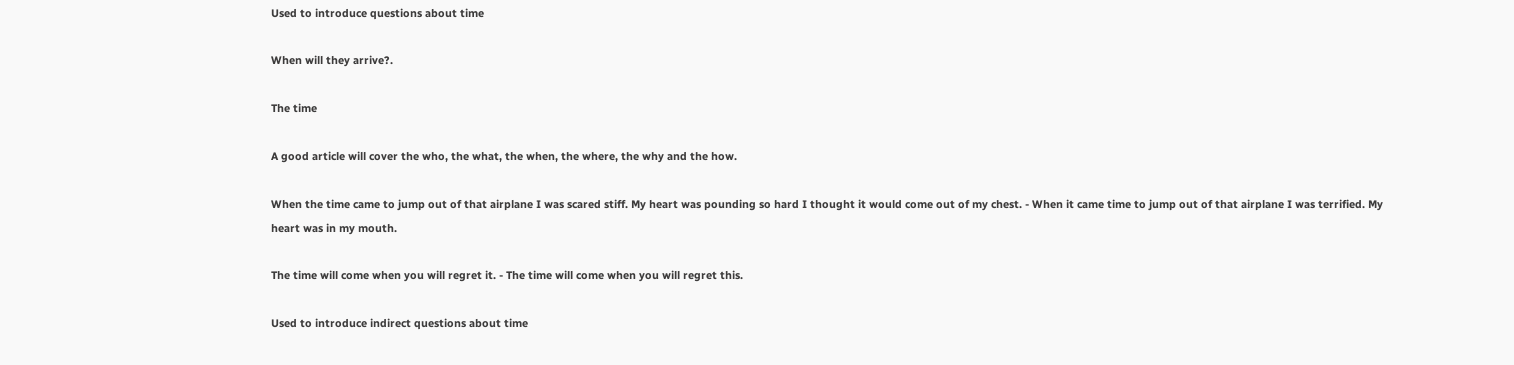Used to introduce questions about time

When will they arrive?.

The time

A good article will cover the who, the what, the when, the where, the why and the how.

When the time came to jump out of that airplane I was scared stiff. My heart was pounding so hard I thought it would come out of my chest. - When it came time to jump out of that airplane I was terrified. My heart was in my mouth.

The time will come when you will regret it. - The time will come when you will regret this.

Used to introduce indirect questions about time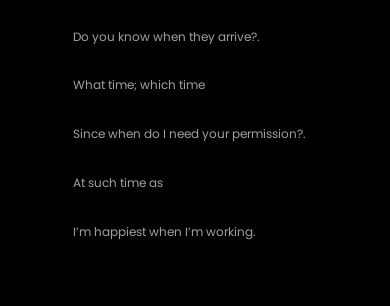Do you know when they arrive?.

What time; which time

Since when do I need your permission?.

At such time as

I’m happiest when I’m working.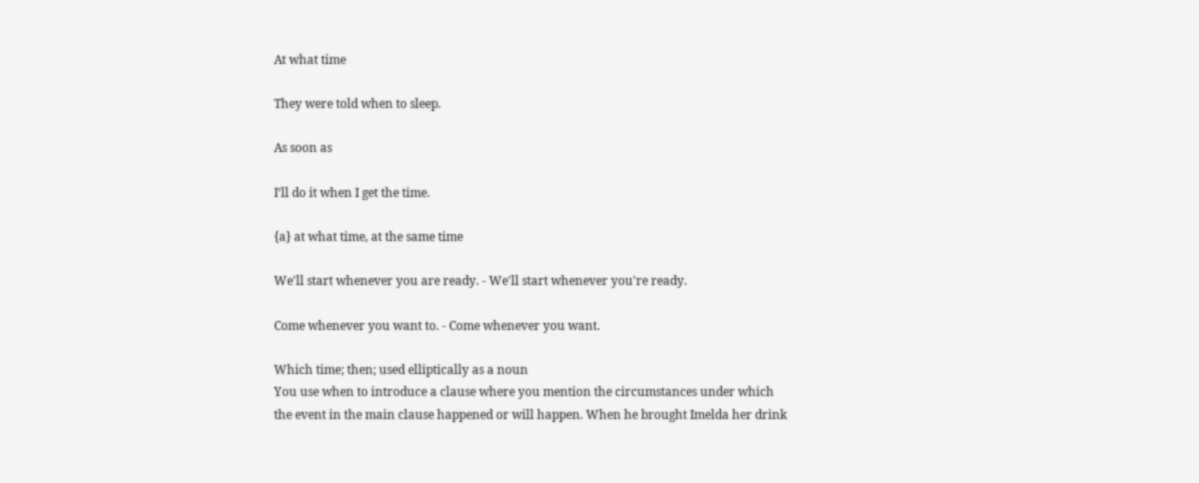At what time

They were told when to sleep.

As soon as

I’ll do it when I get the time.

{a} at what time, at the same time

We'll start whenever you are ready. - We'll start whenever you're ready.

Come whenever you want to. - Come whenever you want.

Which time; then; used elliptically as a noun
You use when to introduce a clause where you mention the circumstances under which the event in the main clause happened or will happen. When he brought Imelda her drink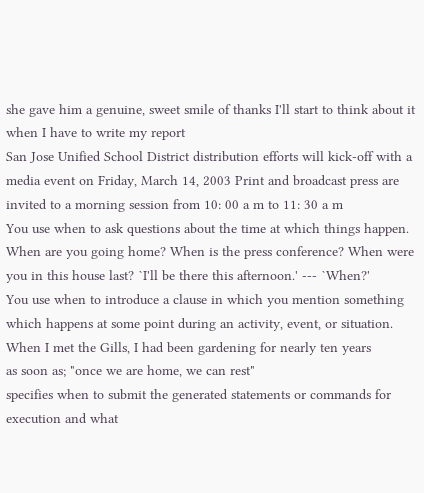she gave him a genuine, sweet smile of thanks I'll start to think about it when I have to write my report
San Jose Unified School District distribution efforts will kick-off with a media event on Friday, March 14, 2003 Print and broadcast press are invited to a morning session from 10: 00 a m to 11: 30 a m
You use when to ask questions about the time at which things happen. When are you going home? When is the press conference? When were you in this house last? `I'll be there this afternoon.' --- `When?'
You use when to introduce a clause in which you mention something which happens at some point during an activity, event, or situation. When I met the Gills, I had been gardening for nearly ten years
as soon as; "once we are home, we can rest"
specifies when to submit the generated statements or commands for execution and what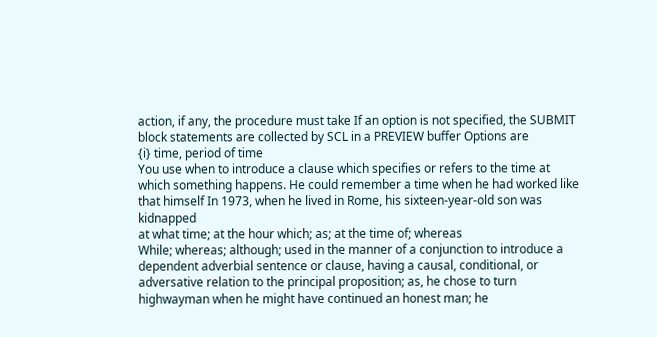action, if any, the procedure must take If an option is not specified, the SUBMIT block statements are collected by SCL in a PREVIEW buffer Options are
{i} time, period of time
You use when to introduce a clause which specifies or refers to the time at which something happens. He could remember a time when he had worked like that himself In 1973, when he lived in Rome, his sixteen-year-old son was kidnapped
at what time; at the hour which; as; at the time of; whereas
While; whereas; although; used in the manner of a conjunction to introduce a dependent adverbial sentence or clause, having a causal, conditional, or adversative relation to the principal proposition; as, he chose to turn highwayman when he might have continued an honest man; he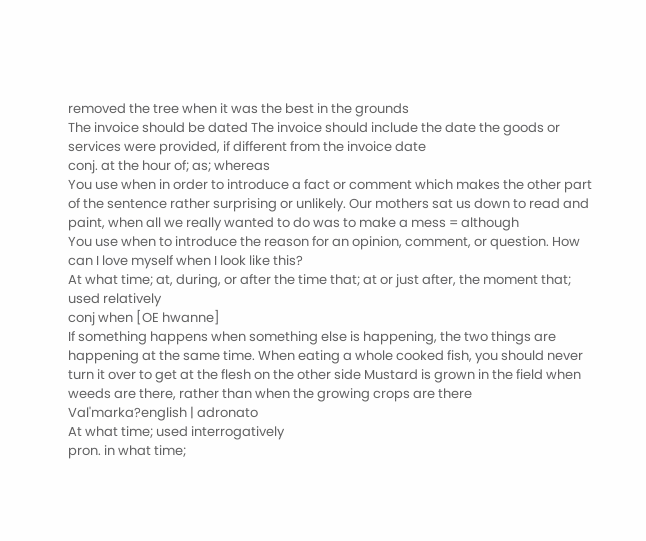removed the tree when it was the best in the grounds
The invoice should be dated The invoice should include the date the goods or services were provided, if different from the invoice date
conj. at the hour of; as; whereas
You use when in order to introduce a fact or comment which makes the other part of the sentence rather surprising or unlikely. Our mothers sat us down to read and paint, when all we really wanted to do was to make a mess = although
You use when to introduce the reason for an opinion, comment, or question. How can I love myself when I look like this?
At what time; at, during, or after the time that; at or just after, the moment that; used relatively
conj when [OE hwanne]
If something happens when something else is happening, the two things are happening at the same time. When eating a whole cooked fish, you should never turn it over to get at the flesh on the other side Mustard is grown in the field when weeds are there, rather than when the growing crops are there
Val'marka?english | adronato
At what time; used interrogatively
pron. in what time;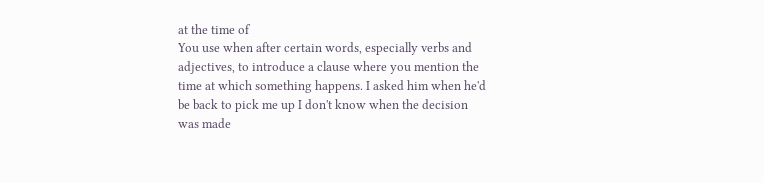at the time of
You use when after certain words, especially verbs and adjectives, to introduce a clause where you mention the time at which something happens. I asked him when he'd be back to pick me up I don't know when the decision was made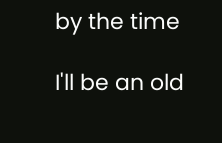by the time

I'll be an old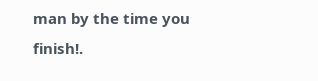man by the time you finish!.